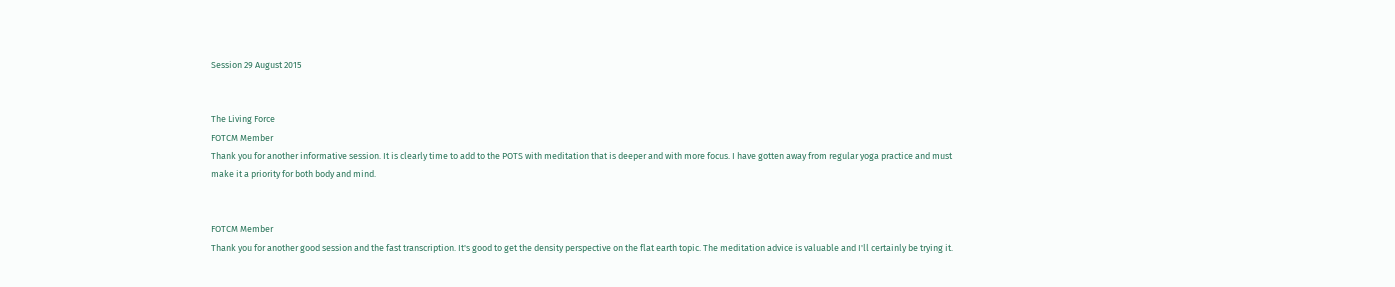Session 29 August 2015


The Living Force
FOTCM Member
Thank you for another informative session. It is clearly time to add to the POTS with meditation that is deeper and with more focus. I have gotten away from regular yoga practice and must make it a priority for both body and mind.


FOTCM Member
Thank you for another good session and the fast transcription. It's good to get the density perspective on the flat earth topic. The meditation advice is valuable and I'll certainly be trying it.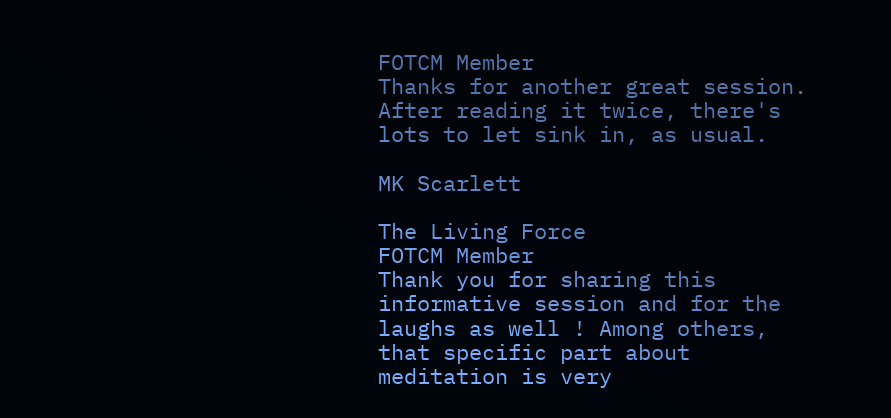FOTCM Member
Thanks for another great session. After reading it twice, there's lots to let sink in, as usual.

MK Scarlett

The Living Force
FOTCM Member
Thank you for sharing this informative session and for the laughs as well ! Among others, that specific part about meditation is very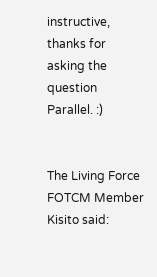instructive, thanks for asking the question Parallel. :)


The Living Force
FOTCM Member
Kisito said: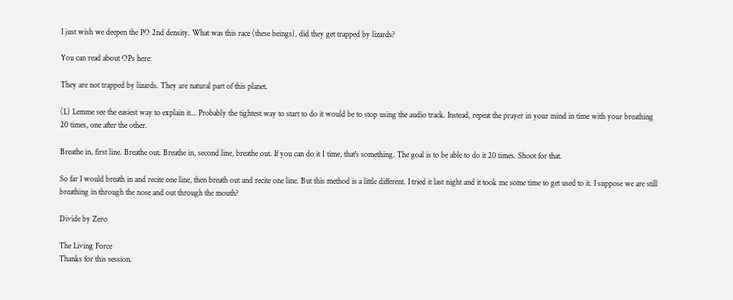I just wish we deepen the PO 2nd density. What was this race (these beings), did they get trapped by lizards?

You can read about OPs here:

They are not trapped by lizards. They are natural part of this planet.

(L) Lemme see the easiest way to explain it... Probably the tightest way to start to do it would be to stop using the audio track. Instead, repeat the prayer in your mind in time with your breathing 20 times, one after the other.

Breathe in, first line. Breathe out. Breathe in, second line, breathe out. If you can do it 1 time, that's something. The goal is to be able to do it 20 times. Shoot for that.

So far I would breath in and recite one line, then breath out and recite one line. But this method is a little different. I tried it last night and it took me some time to get used to it. I suppose we are still breathing in through the nose and out through the mouth?

Divide by Zero

The Living Force
Thanks for this session.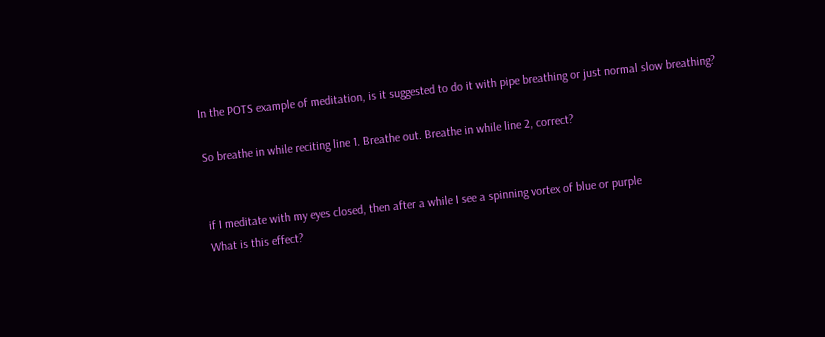In the POTS example of meditation, is it suggested to do it with pipe breathing or just normal slow breathing?

So breathe in while reciting line 1. Breathe out. Breathe in while line 2, correct?


if I meditate with my eyes closed, then after a while I see a spinning vortex of blue or purple
What is this effect?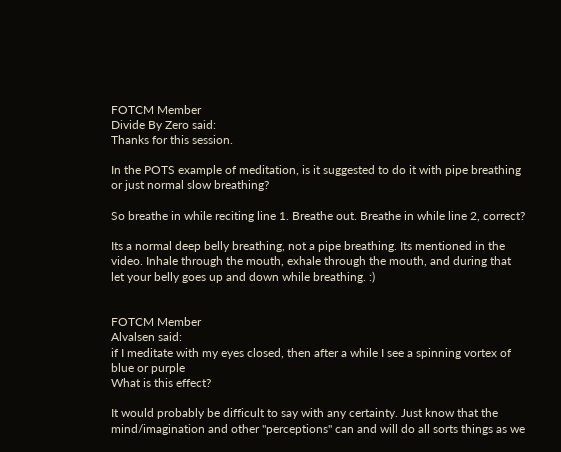FOTCM Member
Divide By Zero said:
Thanks for this session.

In the POTS example of meditation, is it suggested to do it with pipe breathing or just normal slow breathing?

So breathe in while reciting line 1. Breathe out. Breathe in while line 2, correct?

Its a normal deep belly breathing, not a pipe breathing. Its mentioned in the video. Inhale through the mouth, exhale through the mouth, and during that let your belly goes up and down while breathing. :)


FOTCM Member
Alvalsen said:
if I meditate with my eyes closed, then after a while I see a spinning vortex of blue or purple
What is this effect?

It would probably be difficult to say with any certainty. Just know that the mind/imagination and other "perceptions" can and will do all sorts things as we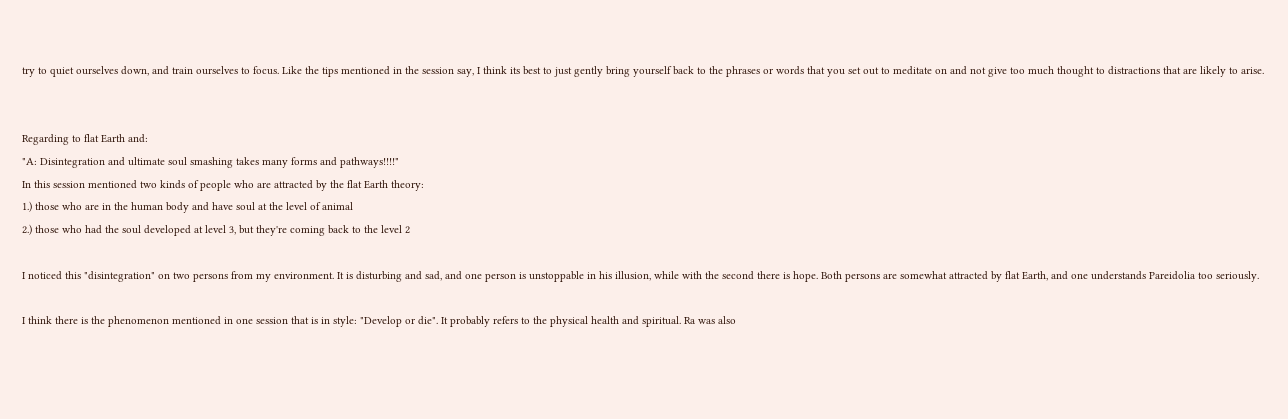try to quiet ourselves down, and train ourselves to focus. Like the tips mentioned in the session say, I think its best to just gently bring yourself back to the phrases or words that you set out to meditate on and not give too much thought to distractions that are likely to arise.


Regarding to flat Earth and:
"A: Disintegration and ultimate soul smashing takes many forms and pathways!!!!"
In this session mentioned two kinds of people who are attracted by the flat Earth theory:
1.) those who are in the human body and have soul at the level of animal
2.) those who had the soul developed at level 3, but they're coming back to the level 2

I noticed this "disintegration" on two persons from my environment. It is disturbing and sad, and one person is unstoppable in his illusion, while with the second there is hope. Both persons are somewhat attracted by flat Earth, and one understands Pareidolia too seriously.

I think there is the phenomenon mentioned in one session that is in style: "Develop or die". It probably refers to the physical health and spiritual. Ra was also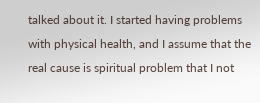talked about it. I started having problems with physical health, and I assume that the real cause is spiritual problem that I not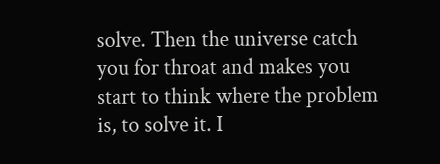solve. Then the universe catch you for throat and makes you start to think where the problem is, to solve it. I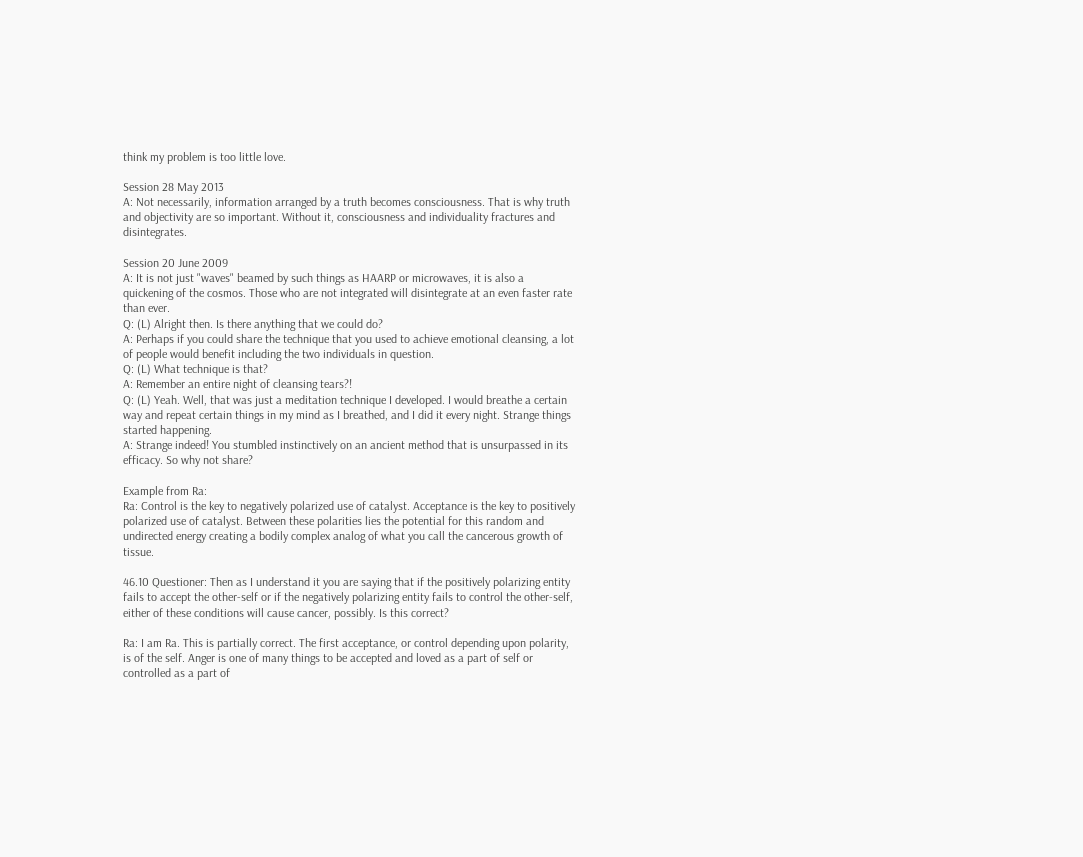think my problem is too little love.

Session 28 May 2013
A: Not necessarily, information arranged by a truth becomes consciousness. That is why truth and objectivity are so important. Without it, consciousness and individuality fractures and disintegrates.

Session 20 June 2009
A: It is not just "waves" beamed by such things as HAARP or microwaves, it is also a quickening of the cosmos. Those who are not integrated will disintegrate at an even faster rate than ever.
Q: (L) Alright then. Is there anything that we could do?
A: Perhaps if you could share the technique that you used to achieve emotional cleansing, a lot of people would benefit including the two individuals in question.
Q: (L) What technique is that?
A: Remember an entire night of cleansing tears?!
Q: (L) Yeah. Well, that was just a meditation technique I developed. I would breathe a certain way and repeat certain things in my mind as I breathed, and I did it every night. Strange things started happening.
A: Strange indeed! You stumbled instinctively on an ancient method that is unsurpassed in its efficacy. So why not share?

Example from Ra:
Ra: Control is the key to negatively polarized use of catalyst. Acceptance is the key to positively polarized use of catalyst. Between these polarities lies the potential for this random and undirected energy creating a bodily complex analog of what you call the cancerous growth of tissue.

46.10 Questioner: Then as I understand it you are saying that if the positively polarizing entity fails to accept the other-self or if the negatively polarizing entity fails to control the other-self, either of these conditions will cause cancer, possibly. Is this correct?

Ra: I am Ra. This is partially correct. The first acceptance, or control depending upon polarity, is of the self. Anger is one of many things to be accepted and loved as a part of self or controlled as a part of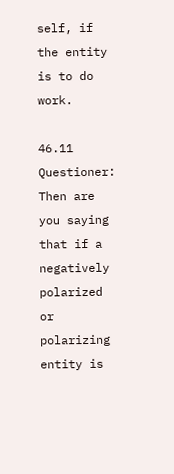self, if the entity is to do work.

46.11 Questioner: Then are you saying that if a negatively polarized or polarizing entity is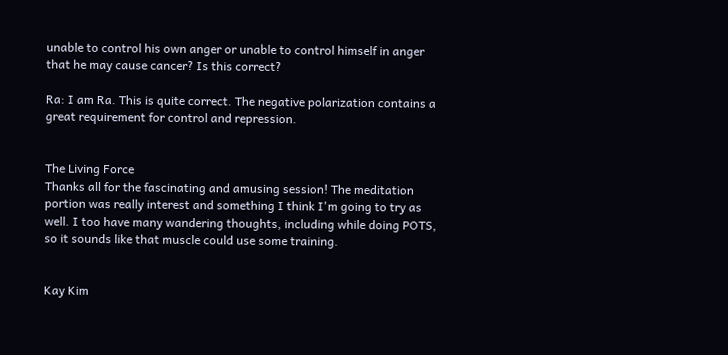unable to control his own anger or unable to control himself in anger that he may cause cancer? Is this correct?

Ra: I am Ra. This is quite correct. The negative polarization contains a great requirement for control and repression.


The Living Force
Thanks all for the fascinating and amusing session! The meditation portion was really interest and something I think I'm going to try as well. I too have many wandering thoughts, including while doing POTS, so it sounds like that muscle could use some training.


Kay Kim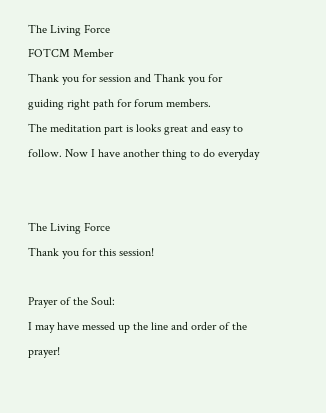The Living Force
FOTCM Member
Thank you for session and Thank you for guiding right path for forum members.
The meditation part is looks great and easy to follow. Now I have another thing to do everyday


The Living Force
Thank you for this session!

Prayer of the Soul:
I may have messed up the line and order of the prayer!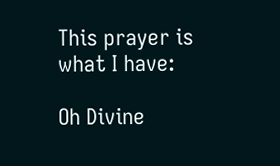This prayer is what I have:

Oh Divine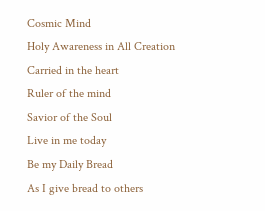Cosmic Mind
Holy Awareness in All Creation
Carried in the heart
Ruler of the mind
Savior of the Soul
Live in me today
Be my Daily Bread
As I give bread to others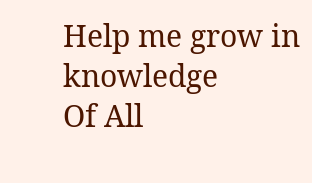Help me grow in knowledge
Of All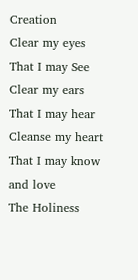Creation
Clear my eyes
That I may See
Clear my ears
That I may hear
Cleanse my heart
That I may know and love
The Holiness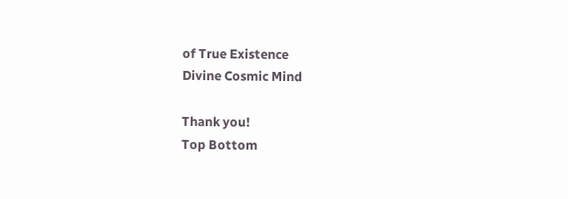of True Existence
Divine Cosmic Mind

Thank you!
Top Bottom